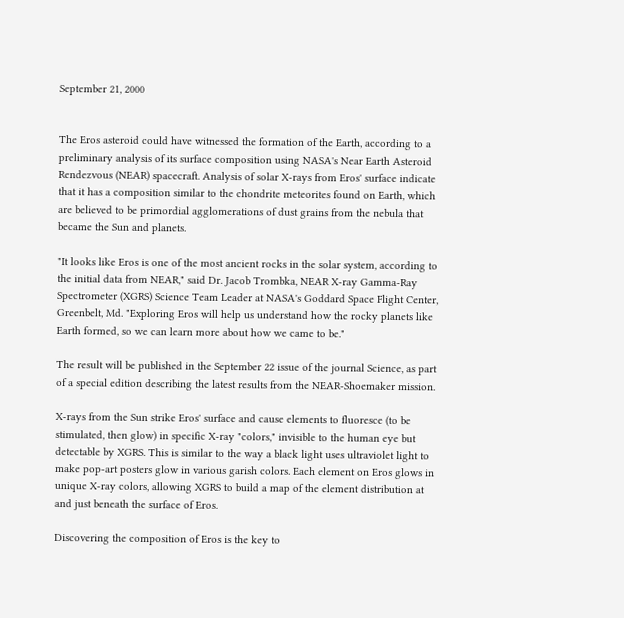September 21, 2000


The Eros asteroid could have witnessed the formation of the Earth, according to a preliminary analysis of its surface composition using NASA's Near Earth Asteroid Rendezvous (NEAR) spacecraft. Analysis of solar X-rays from Eros' surface indicate that it has a composition similar to the chondrite meteorites found on Earth, which are believed to be primordial agglomerations of dust grains from the nebula that became the Sun and planets.

"It looks like Eros is one of the most ancient rocks in the solar system, according to the initial data from NEAR," said Dr. Jacob Trombka, NEAR X-ray Gamma-Ray Spectrometer (XGRS) Science Team Leader at NASA's Goddard Space Flight Center, Greenbelt, Md. "Exploring Eros will help us understand how the rocky planets like Earth formed, so we can learn more about how we came to be."

The result will be published in the September 22 issue of the journal Science, as part of a special edition describing the latest results from the NEAR-Shoemaker mission.

X-rays from the Sun strike Eros' surface and cause elements to fluoresce (to be stimulated, then glow) in specific X-ray "colors," invisible to the human eye but detectable by XGRS. This is similar to the way a black light uses ultraviolet light to make pop-art posters glow in various garish colors. Each element on Eros glows in unique X-ray colors, allowing XGRS to build a map of the element distribution at and just beneath the surface of Eros.

Discovering the composition of Eros is the key to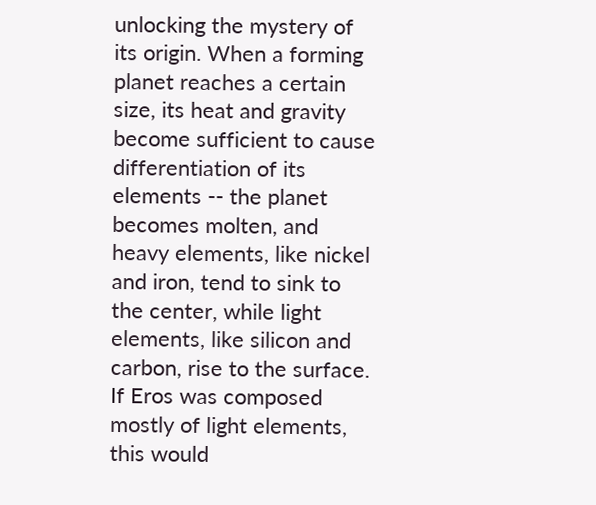unlocking the mystery of its origin. When a forming planet reaches a certain size, its heat and gravity become sufficient to cause differentiation of its elements -- the planet becomes molten, and heavy elements, like nickel and iron, tend to sink to the center, while light elements, like silicon and carbon, rise to the surface. If Eros was composed mostly of light elements, this would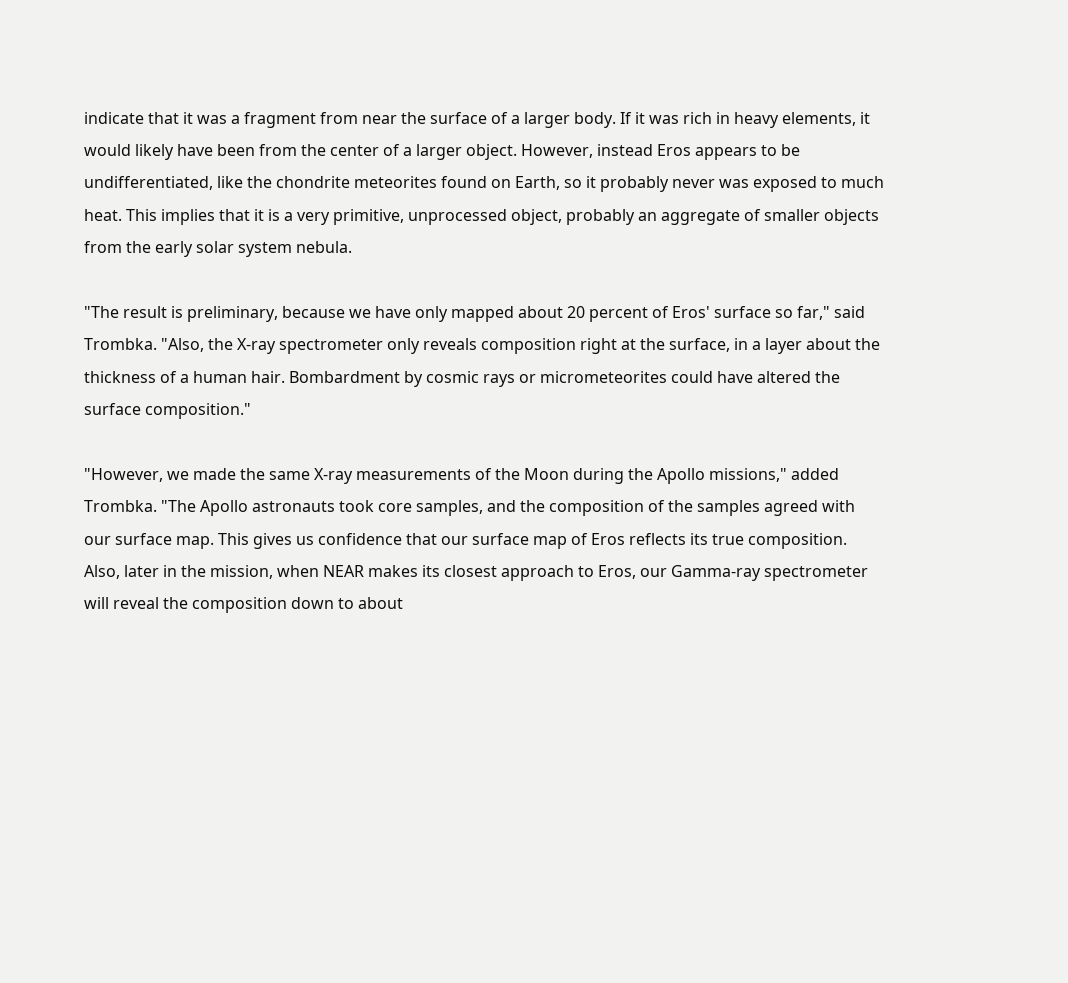indicate that it was a fragment from near the surface of a larger body. If it was rich in heavy elements, it would likely have been from the center of a larger object. However, instead Eros appears to be undifferentiated, like the chondrite meteorites found on Earth, so it probably never was exposed to much heat. This implies that it is a very primitive, unprocessed object, probably an aggregate of smaller objects from the early solar system nebula.

"The result is preliminary, because we have only mapped about 20 percent of Eros' surface so far," said Trombka. "Also, the X-ray spectrometer only reveals composition right at the surface, in a layer about the thickness of a human hair. Bombardment by cosmic rays or micrometeorites could have altered the surface composition."

"However, we made the same X-ray measurements of the Moon during the Apollo missions," added Trombka. "The Apollo astronauts took core samples, and the composition of the samples agreed with our surface map. This gives us confidence that our surface map of Eros reflects its true composition. Also, later in the mission, when NEAR makes its closest approach to Eros, our Gamma-ray spectrometer will reveal the composition down to about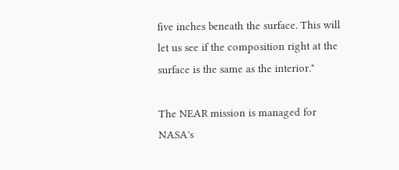five inches beneath the surface. This will let us see if the composition right at the surface is the same as the interior."

The NEAR mission is managed for NASA's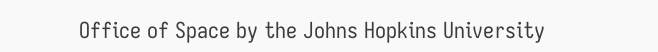Office of Space by the Johns Hopkins University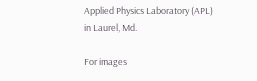Applied Physics Laboratory (APL) in Laurel, Md.

For images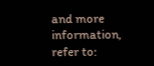and more information, refer to: